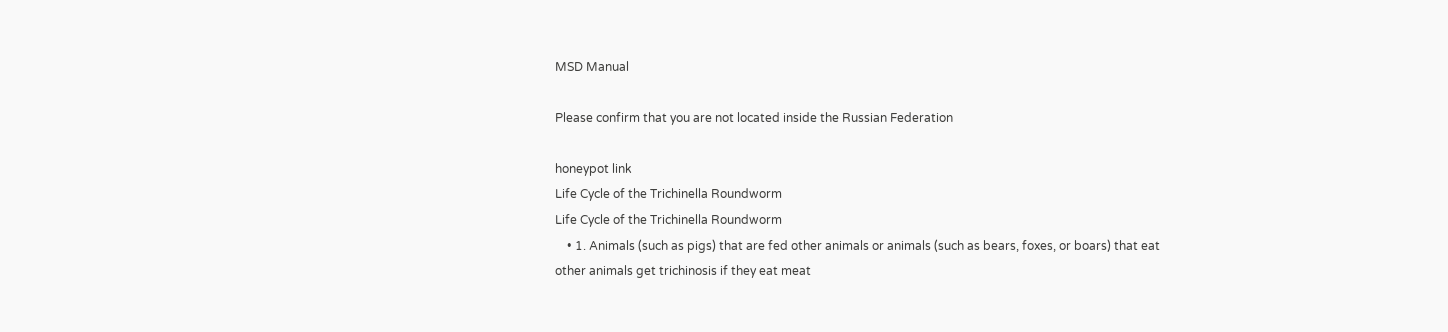MSD Manual

Please confirm that you are not located inside the Russian Federation

honeypot link
Life Cycle of the Trichinella Roundworm
Life Cycle of the Trichinella Roundworm
    • 1. Animals (such as pigs) that are fed other animals or animals (such as bears, foxes, or boars) that eat other animals get trichinosis if they eat meat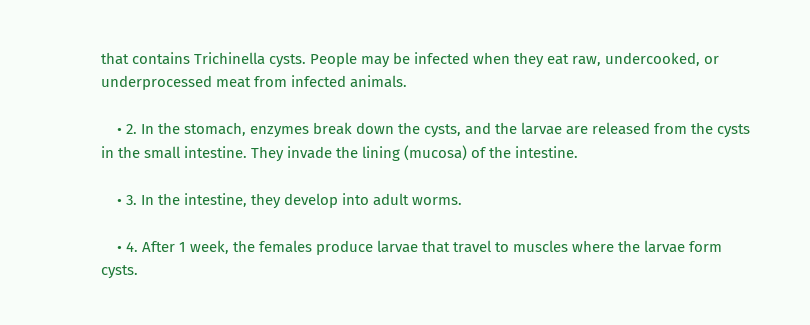that contains Trichinella cysts. People may be infected when they eat raw, undercooked, or underprocessed meat from infected animals.

    • 2. In the stomach, enzymes break down the cysts, and the larvae are released from the cysts in the small intestine. They invade the lining (mucosa) of the intestine.

    • 3. In the intestine, they develop into adult worms.

    • 4. After 1 week, the females produce larvae that travel to muscles where the larvae form cysts.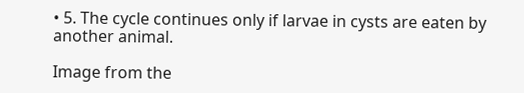• 5. The cycle continues only if larvae in cysts are eaten by another animal.

Image from the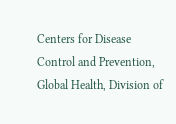Centers for Disease Control and Prevention, Global Health, Division of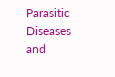Parasitic Diseases and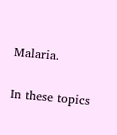Malaria.

In these topics